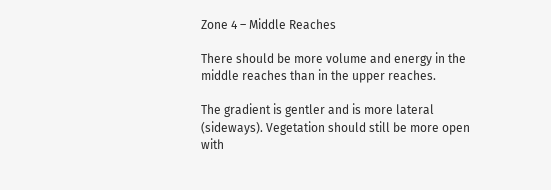Zone 4 – Middle Reaches

There should be more volume and energy in the middle reaches than in the upper reaches.

The gradient is gentler and is more lateral (sideways). Vegetation should still be more open with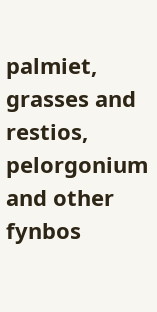palmiet, grasses and restios, pelorgonium and other fynbos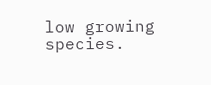low growing species.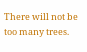There will not be too many trees.